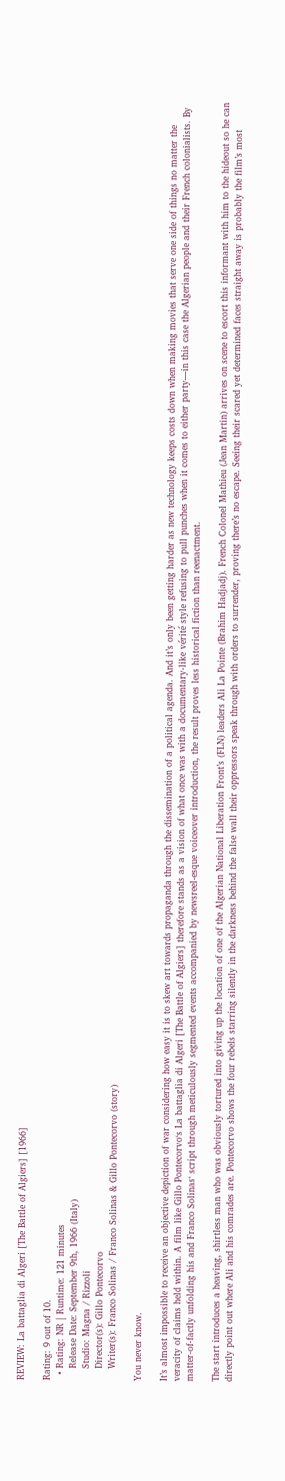REVIEW: La battaglia di Algeri [The Battle of Algiers] [1966]

Rating: 9 out of 10.
  • Rating: NR | Runtime: 121 minutes
    Release Date: September 9th, 1966 (Italy)
    Studio: Magna / Rizzoli
    Director(s): Gillo Pontecorvo
    Writer(s): Franco Solinas / Franco Solinas & Gillo Pontecorvo (story)

You never know.

It’s almost impossible to receive an objective depiction of war considering how easy it is to skew art towards propaganda through the dissemination of a political agenda. And it’s only been getting harder as new technology keeps costs down when making movies that serve one side of things no matter the veracity of claims held within. A film like Gillo Pontecorvo‘s La battaglia di Algeri [The Battle of Algiers] therefore stands as a vision of what once was with a documentary-like vérité style refusing to pull punches when it comes to either party—in this case the Algerian people and their French colonialists. By matter-of-factly unfolding his and Franco Solinas‘ script through meticulously segmented events accompanied by newsreel-esque voiceover introduction, the result proves less historical fiction than reenactment.

The start introduces a heaving, shirtless man who was obviously tortured into giving up the location of one of the Algerian National Liberation Front’s (FLN) leaders Ali La Pointe (Brahim Hadjadj). French Colonel Mathieu (Jean Martin) arrives on scene to escort this informant with him to the hideout so he can directly point out where Ali and his comrades are. Pontecorvo shows the four rebels starring silently in the darkness behind the false wall their oppressors speak through with orders to surrender, proving there’s no escape. Seeing their scared yet determined faces straight away is probably the film’s most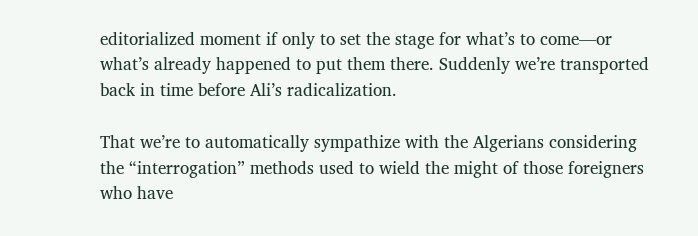editorialized moment if only to set the stage for what’s to come—or what’s already happened to put them there. Suddenly we’re transported back in time before Ali’s radicalization.

That we’re to automatically sympathize with the Algerians considering the “interrogation” methods used to wield the might of those foreigners who have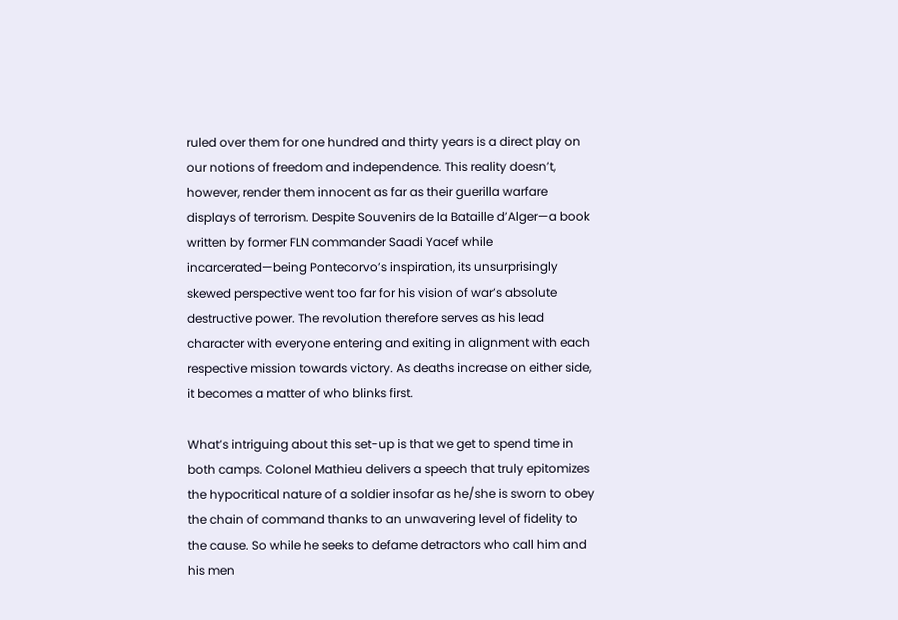ruled over them for one hundred and thirty years is a direct play on our notions of freedom and independence. This reality doesn’t, however, render them innocent as far as their guerilla warfare displays of terrorism. Despite Souvenirs de la Bataille d’Alger—a book written by former FLN commander Saadi Yacef while incarcerated—being Pontecorvo’s inspiration, its unsurprisingly skewed perspective went too far for his vision of war’s absolute destructive power. The revolution therefore serves as his lead character with everyone entering and exiting in alignment with each respective mission towards victory. As deaths increase on either side, it becomes a matter of who blinks first.

What’s intriguing about this set-up is that we get to spend time in both camps. Colonel Mathieu delivers a speech that truly epitomizes the hypocritical nature of a soldier insofar as he/she is sworn to obey the chain of command thanks to an unwavering level of fidelity to the cause. So while he seeks to defame detractors who call him and his men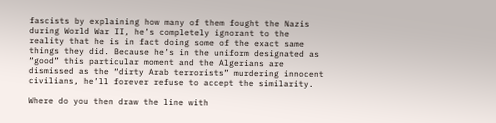fascists by explaining how many of them fought the Nazis during World War II, he’s completely ignorant to the reality that he is in fact doing some of the exact same things they did. Because he’s in the uniform designated as “good” this particular moment and the Algerians are dismissed as the “dirty Arab terrorists” murdering innocent civilians, he’ll forever refuse to accept the similarity.

Where do you then draw the line with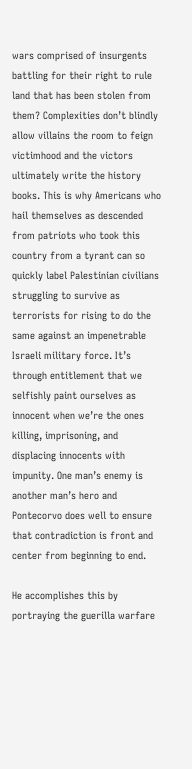wars comprised of insurgents battling for their right to rule land that has been stolen from them? Complexities don’t blindly allow villains the room to feign victimhood and the victors ultimately write the history books. This is why Americans who hail themselves as descended from patriots who took this country from a tyrant can so quickly label Palestinian civilians struggling to survive as terrorists for rising to do the same against an impenetrable Israeli military force. It’s through entitlement that we selfishly paint ourselves as innocent when we’re the ones killing, imprisoning, and displacing innocents with impunity. One man’s enemy is another man’s hero and Pontecorvo does well to ensure that contradiction is front and center from beginning to end.

He accomplishes this by portraying the guerilla warfare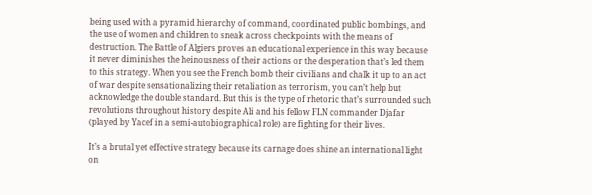being used with a pyramid hierarchy of command, coordinated public bombings, and the use of women and children to sneak across checkpoints with the means of destruction. The Battle of Algiers proves an educational experience in this way because it never diminishes the heinousness of their actions or the desperation that’s led them to this strategy. When you see the French bomb their civilians and chalk it up to an act of war despite sensationalizing their retaliation as terrorism, you can’t help but acknowledge the double standard. But this is the type of rhetoric that’s surrounded such revolutions throughout history despite Ali and his fellow FLN commander Djafar (played by Yacef in a semi-autobiographical role) are fighting for their lives.

It’s a brutal yet effective strategy because its carnage does shine an international light on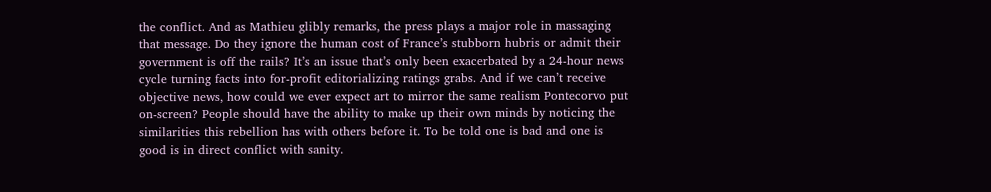the conflict. And as Mathieu glibly remarks, the press plays a major role in massaging that message. Do they ignore the human cost of France’s stubborn hubris or admit their government is off the rails? It’s an issue that’s only been exacerbated by a 24-hour news cycle turning facts into for-profit editorializing ratings grabs. And if we can’t receive objective news, how could we ever expect art to mirror the same realism Pontecorvo put on-screen? People should have the ability to make up their own minds by noticing the similarities this rebellion has with others before it. To be told one is bad and one is good is in direct conflict with sanity.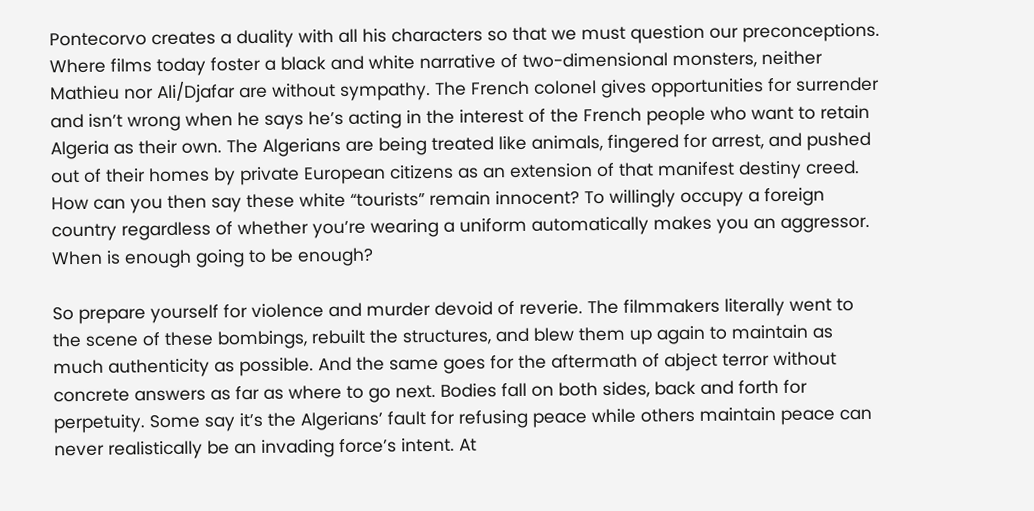Pontecorvo creates a duality with all his characters so that we must question our preconceptions. Where films today foster a black and white narrative of two-dimensional monsters, neither Mathieu nor Ali/Djafar are without sympathy. The French colonel gives opportunities for surrender and isn’t wrong when he says he’s acting in the interest of the French people who want to retain Algeria as their own. The Algerians are being treated like animals, fingered for arrest, and pushed out of their homes by private European citizens as an extension of that manifest destiny creed. How can you then say these white “tourists” remain innocent? To willingly occupy a foreign country regardless of whether you’re wearing a uniform automatically makes you an aggressor. When is enough going to be enough?

So prepare yourself for violence and murder devoid of reverie. The filmmakers literally went to the scene of these bombings, rebuilt the structures, and blew them up again to maintain as much authenticity as possible. And the same goes for the aftermath of abject terror without concrete answers as far as where to go next. Bodies fall on both sides, back and forth for perpetuity. Some say it’s the Algerians’ fault for refusing peace while others maintain peace can never realistically be an invading force’s intent. At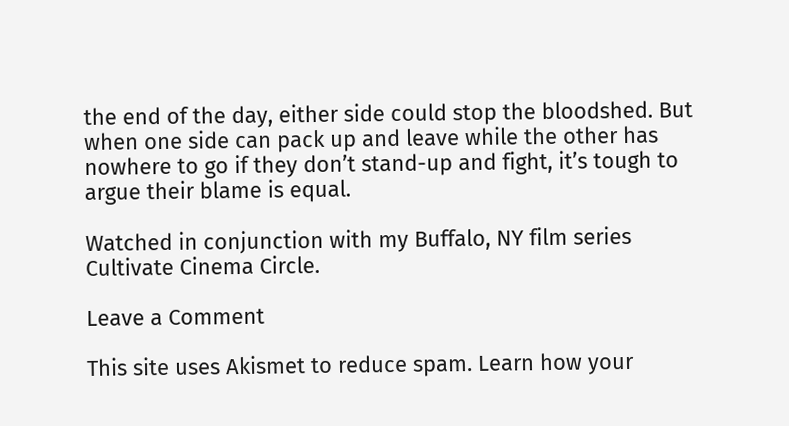the end of the day, either side could stop the bloodshed. But when one side can pack up and leave while the other has nowhere to go if they don’t stand-up and fight, it’s tough to argue their blame is equal.

Watched in conjunction with my Buffalo, NY film series Cultivate Cinema Circle.

Leave a Comment

This site uses Akismet to reduce spam. Learn how your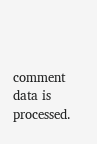comment data is processed.